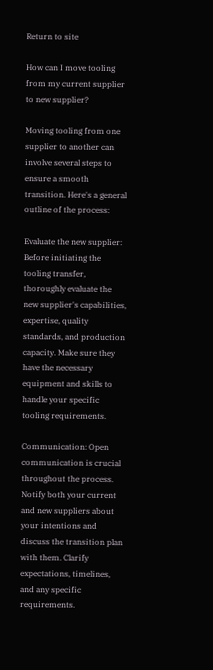Return to site

How can I move tooling from my current supplier to new supplier?

Moving tooling from one supplier to another can involve several steps to ensure a smooth transition. Here's a general outline of the process:

Evaluate the new supplier: Before initiating the tooling transfer, thoroughly evaluate the new supplier's capabilities, expertise, quality standards, and production capacity. Make sure they have the necessary equipment and skills to handle your specific tooling requirements.

Communication: Open communication is crucial throughout the process. Notify both your current and new suppliers about your intentions and discuss the transition plan with them. Clarify expectations, timelines, and any specific requirements.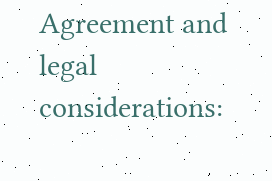Agreement and legal considerations: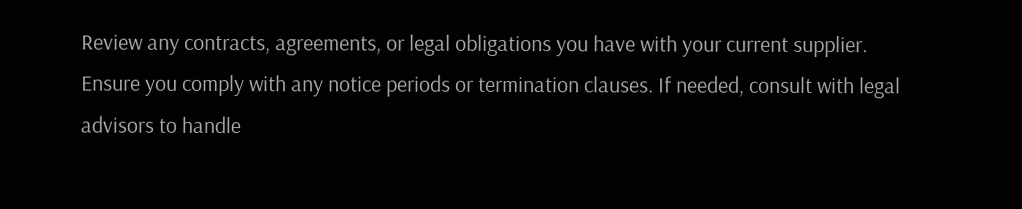Review any contracts, agreements, or legal obligations you have with your current supplier. Ensure you comply with any notice periods or termination clauses. If needed, consult with legal advisors to handle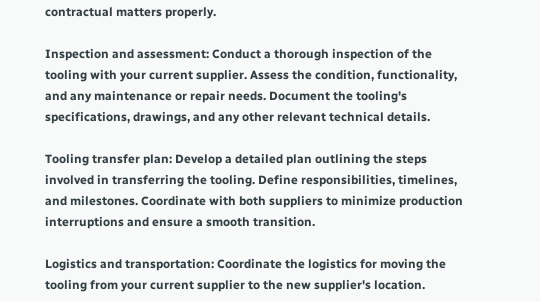contractual matters properly.

Inspection and assessment: Conduct a thorough inspection of the tooling with your current supplier. Assess the condition, functionality, and any maintenance or repair needs. Document the tooling's specifications, drawings, and any other relevant technical details.

Tooling transfer plan: Develop a detailed plan outlining the steps involved in transferring the tooling. Define responsibilities, timelines, and milestones. Coordinate with both suppliers to minimize production interruptions and ensure a smooth transition.

Logistics and transportation: Coordinate the logistics for moving the tooling from your current supplier to the new supplier's location.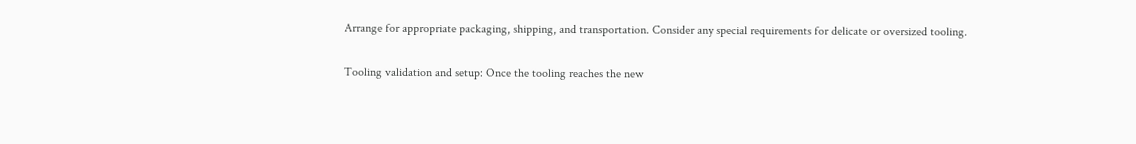Arrange for appropriate packaging, shipping, and transportation. Consider any special requirements for delicate or oversized tooling.

Tooling validation and setup: Once the tooling reaches the new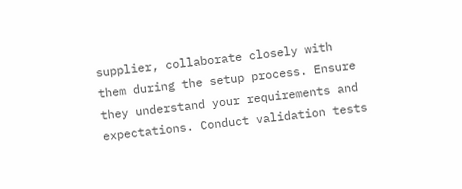supplier, collaborate closely with them during the setup process. Ensure they understand your requirements and expectations. Conduct validation tests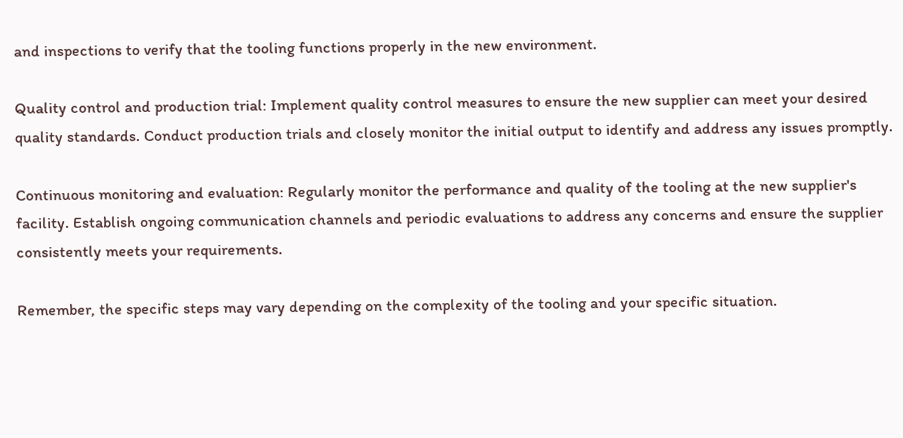and inspections to verify that the tooling functions properly in the new environment.

Quality control and production trial: Implement quality control measures to ensure the new supplier can meet your desired quality standards. Conduct production trials and closely monitor the initial output to identify and address any issues promptly.

Continuous monitoring and evaluation: Regularly monitor the performance and quality of the tooling at the new supplier's facility. Establish ongoing communication channels and periodic evaluations to address any concerns and ensure the supplier consistently meets your requirements.

Remember, the specific steps may vary depending on the complexity of the tooling and your specific situation.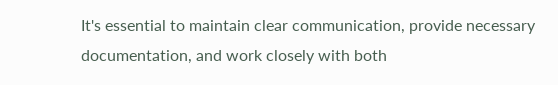It's essential to maintain clear communication, provide necessary documentation, and work closely with both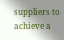suppliers to achieve a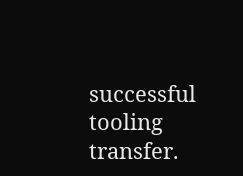successful tooling transfer.